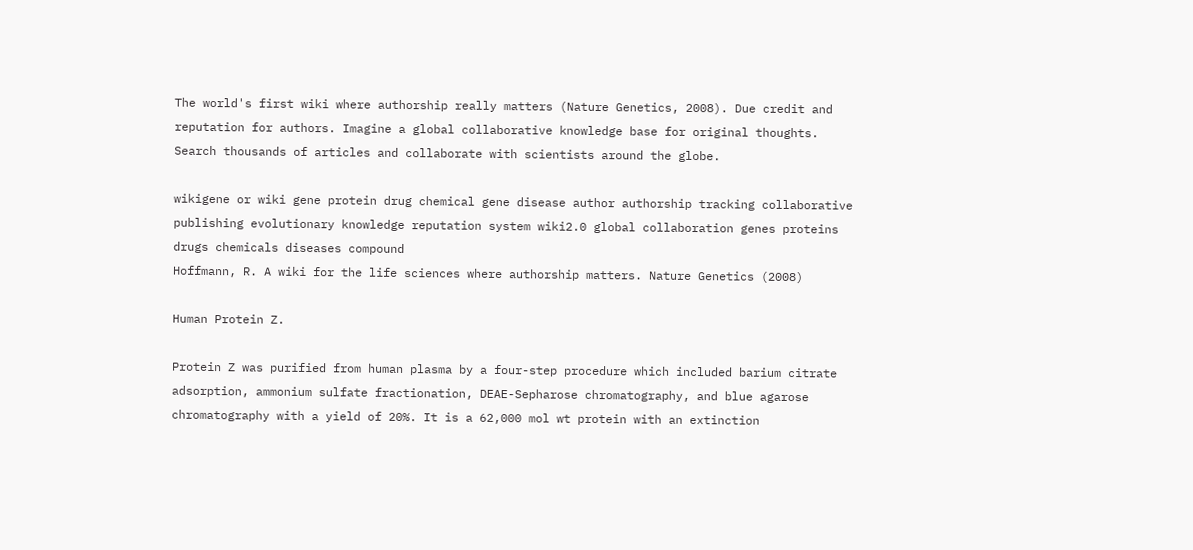The world's first wiki where authorship really matters (Nature Genetics, 2008). Due credit and reputation for authors. Imagine a global collaborative knowledge base for original thoughts. Search thousands of articles and collaborate with scientists around the globe.

wikigene or wiki gene protein drug chemical gene disease author authorship tracking collaborative publishing evolutionary knowledge reputation system wiki2.0 global collaboration genes proteins drugs chemicals diseases compound
Hoffmann, R. A wiki for the life sciences where authorship matters. Nature Genetics (2008)

Human Protein Z.

Protein Z was purified from human plasma by a four-step procedure which included barium citrate adsorption, ammonium sulfate fractionation, DEAE-Sepharose chromatography, and blue agarose chromatography with a yield of 20%. It is a 62,000 mol wt protein with an extinction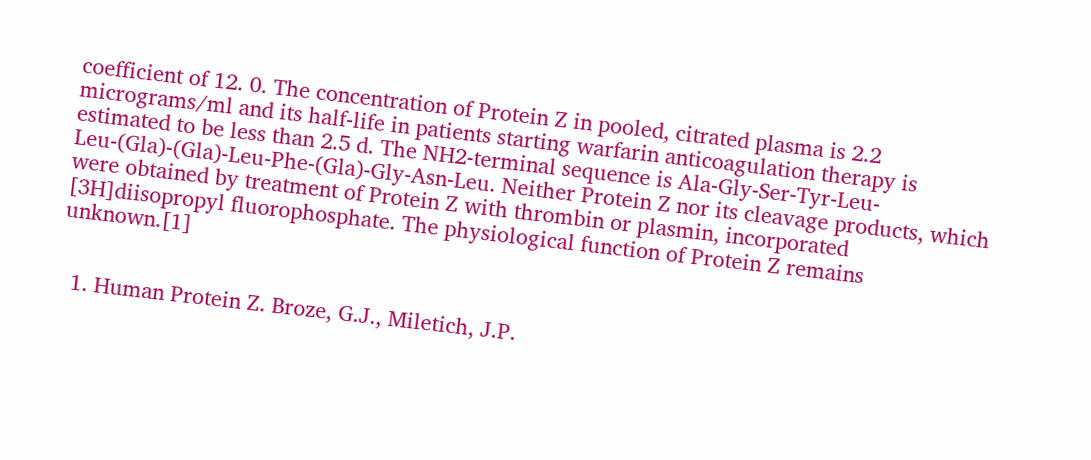coefficient of 12. 0. The concentration of Protein Z in pooled, citrated plasma is 2.2 micrograms/ml and its half-life in patients starting warfarin anticoagulation therapy is estimated to be less than 2.5 d. The NH2-terminal sequence is Ala-Gly-Ser-Tyr-Leu-Leu-(Gla)-(Gla)-Leu-Phe-(Gla)-Gly-Asn-Leu. Neither Protein Z nor its cleavage products, which were obtained by treatment of Protein Z with thrombin or plasmin, incorporated [3H]diisopropyl fluorophosphate. The physiological function of Protein Z remains unknown.[1]


  1. Human Protein Z. Broze, G.J., Miletich, J.P.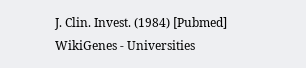J. Clin. Invest. (1984) [Pubmed]
WikiGenes - Universities